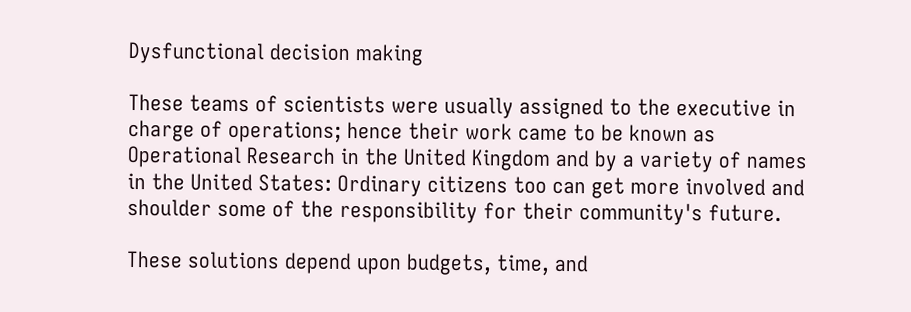Dysfunctional decision making

These teams of scientists were usually assigned to the executive in charge of operations; hence their work came to be known as Operational Research in the United Kingdom and by a variety of names in the United States: Ordinary citizens too can get more involved and shoulder some of the responsibility for their community's future.

These solutions depend upon budgets, time, and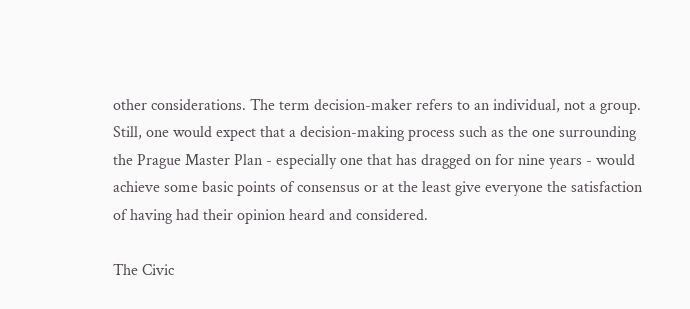other considerations. The term decision-maker refers to an individual, not a group. Still, one would expect that a decision-making process such as the one surrounding the Prague Master Plan - especially one that has dragged on for nine years - would achieve some basic points of consensus or at the least give everyone the satisfaction of having had their opinion heard and considered.

The Civic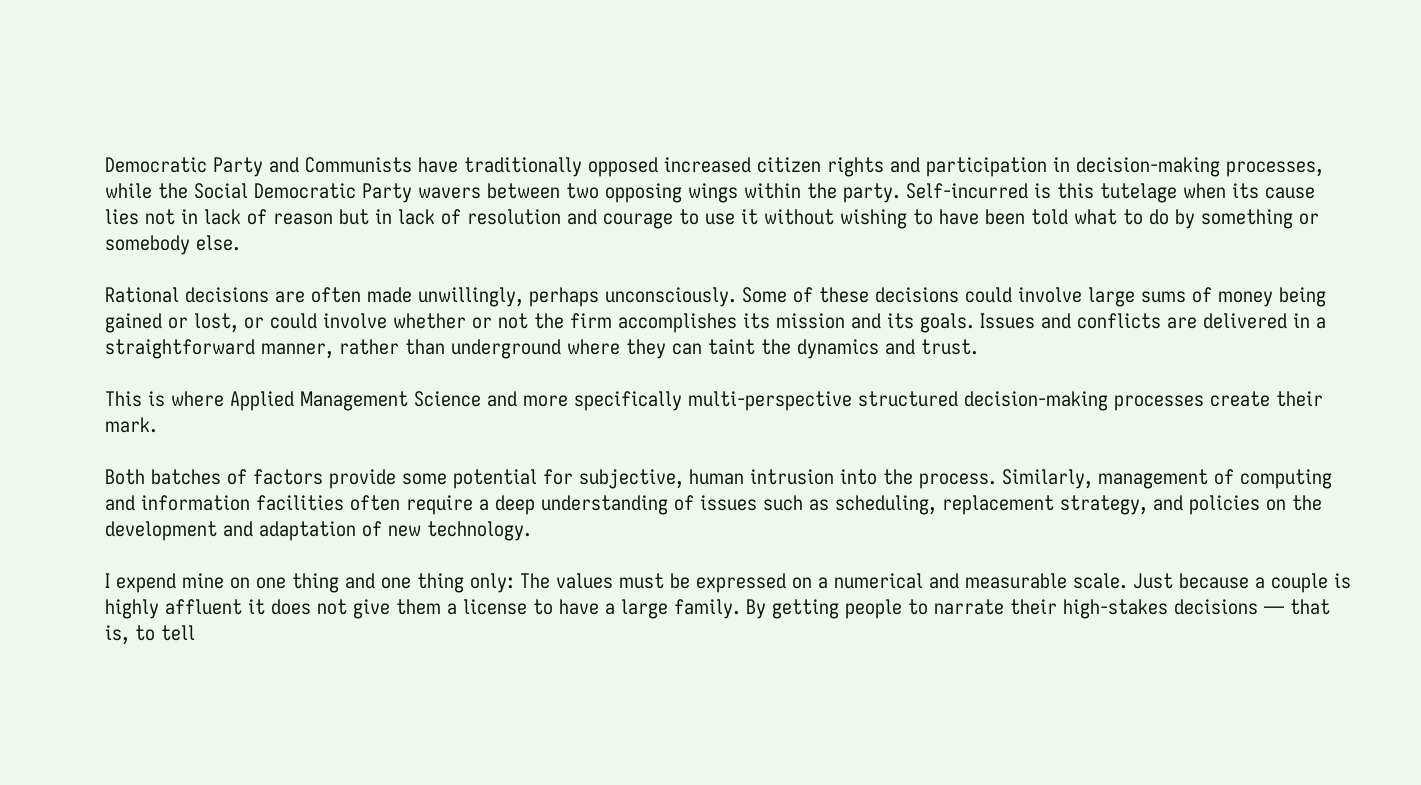Democratic Party and Communists have traditionally opposed increased citizen rights and participation in decision-making processes, while the Social Democratic Party wavers between two opposing wings within the party. Self-incurred is this tutelage when its cause lies not in lack of reason but in lack of resolution and courage to use it without wishing to have been told what to do by something or somebody else.

Rational decisions are often made unwillingly, perhaps unconsciously. Some of these decisions could involve large sums of money being gained or lost, or could involve whether or not the firm accomplishes its mission and its goals. Issues and conflicts are delivered in a straightforward manner, rather than underground where they can taint the dynamics and trust.

This is where Applied Management Science and more specifically multi-perspective structured decision-making processes create their mark.

Both batches of factors provide some potential for subjective, human intrusion into the process. Similarly, management of computing and information facilities often require a deep understanding of issues such as scheduling, replacement strategy, and policies on the development and adaptation of new technology.

I expend mine on one thing and one thing only: The values must be expressed on a numerical and measurable scale. Just because a couple is highly affluent it does not give them a license to have a large family. By getting people to narrate their high-stakes decisions — that is, to tell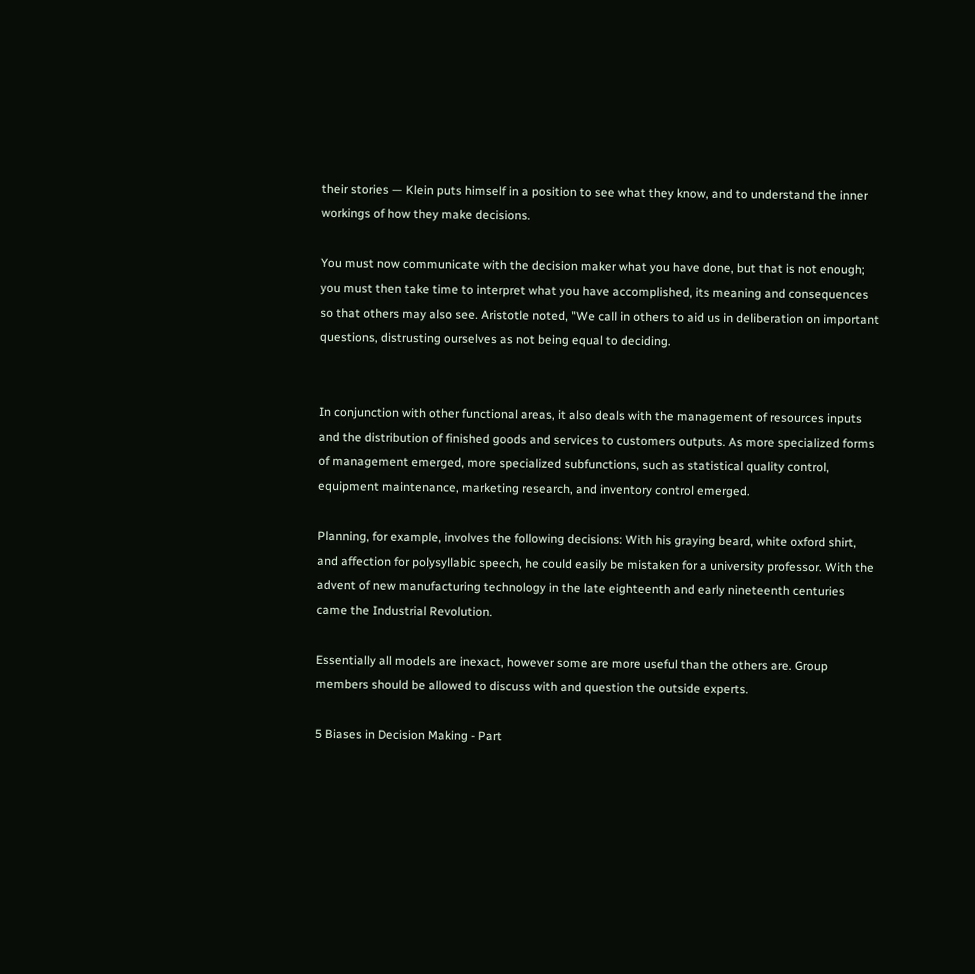their stories — Klein puts himself in a position to see what they know, and to understand the inner workings of how they make decisions.

You must now communicate with the decision maker what you have done, but that is not enough; you must then take time to interpret what you have accomplished, its meaning and consequences so that others may also see. Aristotle noted, "We call in others to aid us in deliberation on important questions, distrusting ourselves as not being equal to deciding.


In conjunction with other functional areas, it also deals with the management of resources inputs and the distribution of finished goods and services to customers outputs. As more specialized forms of management emerged, more specialized subfunctions, such as statistical quality control, equipment maintenance, marketing research, and inventory control emerged.

Planning, for example, involves the following decisions: With his graying beard, white oxford shirt, and affection for polysyllabic speech, he could easily be mistaken for a university professor. With the advent of new manufacturing technology in the late eighteenth and early nineteenth centuries came the Industrial Revolution.

Essentially all models are inexact, however some are more useful than the others are. Group members should be allowed to discuss with and question the outside experts.

5 Biases in Decision Making - Part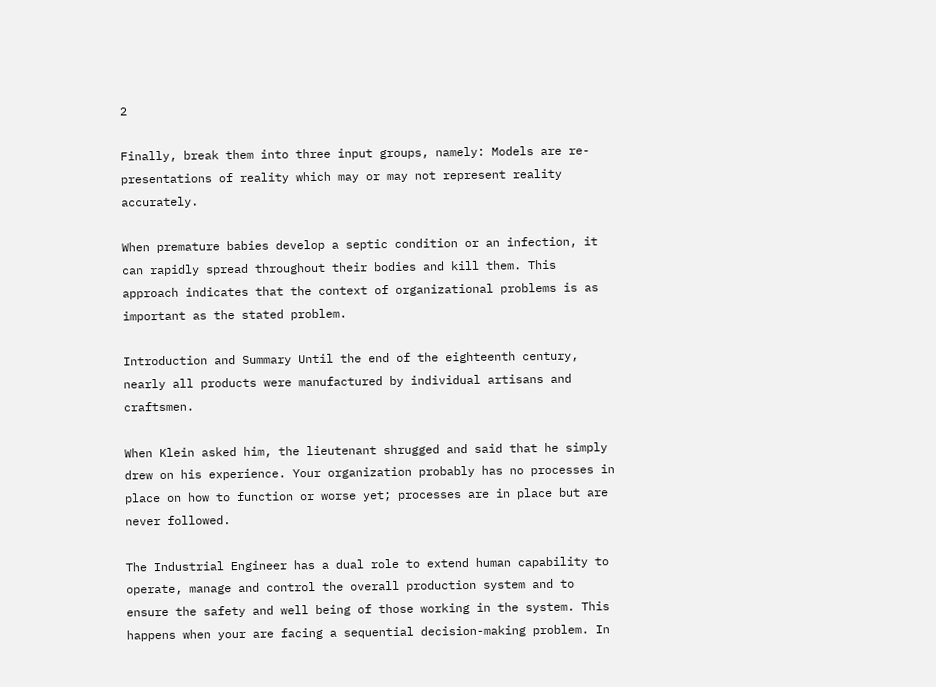2

Finally, break them into three input groups, namely: Models are re-presentations of reality which may or may not represent reality accurately.

When premature babies develop a septic condition or an infection, it can rapidly spread throughout their bodies and kill them. This approach indicates that the context of organizational problems is as important as the stated problem.

Introduction and Summary Until the end of the eighteenth century, nearly all products were manufactured by individual artisans and craftsmen.

When Klein asked him, the lieutenant shrugged and said that he simply drew on his experience. Your organization probably has no processes in place on how to function or worse yet; processes are in place but are never followed.

The Industrial Engineer has a dual role to extend human capability to operate, manage and control the overall production system and to ensure the safety and well being of those working in the system. This happens when your are facing a sequential decision-making problem. In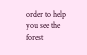order to help you see the forest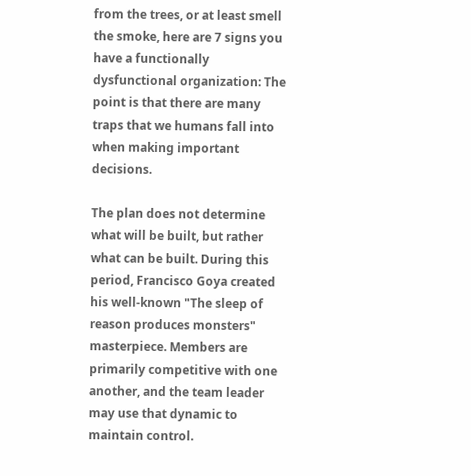from the trees, or at least smell the smoke, here are 7 signs you have a functionally dysfunctional organization: The point is that there are many traps that we humans fall into when making important decisions.

The plan does not determine what will be built, but rather what can be built. During this period, Francisco Goya created his well-known "The sleep of reason produces monsters" masterpiece. Members are primarily competitive with one another, and the team leader may use that dynamic to maintain control.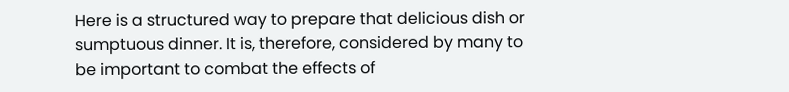Here is a structured way to prepare that delicious dish or sumptuous dinner. It is, therefore, considered by many to be important to combat the effects of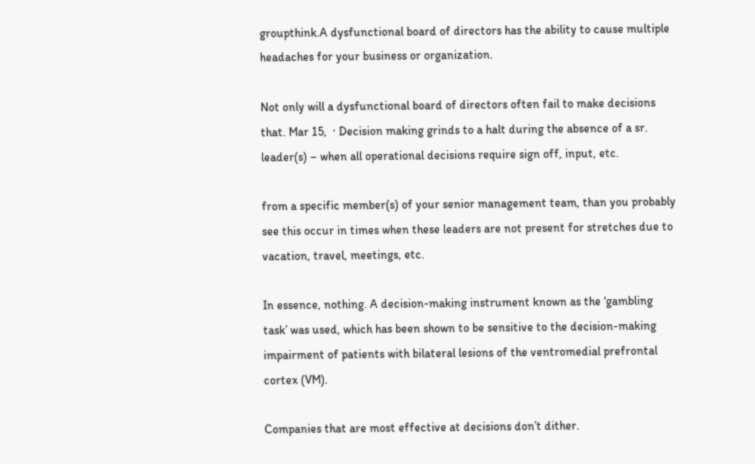groupthink.A dysfunctional board of directors has the ability to cause multiple headaches for your business or organization.

Not only will a dysfunctional board of directors often fail to make decisions that. Mar 15,  · Decision making grinds to a halt during the absence of a sr. leader(s) – when all operational decisions require sign off, input, etc.

from a specific member(s) of your senior management team, than you probably see this occur in times when these leaders are not present for stretches due to vacation, travel, meetings, etc.

In essence, nothing. A decision-making instrument known as the ‘gambling task’ was used, which has been shown to be sensitive to the decision-making impairment of patients with bilateral lesions of the ventromedial prefrontal cortex (VM).

Companies that are most effective at decisions don’t dither.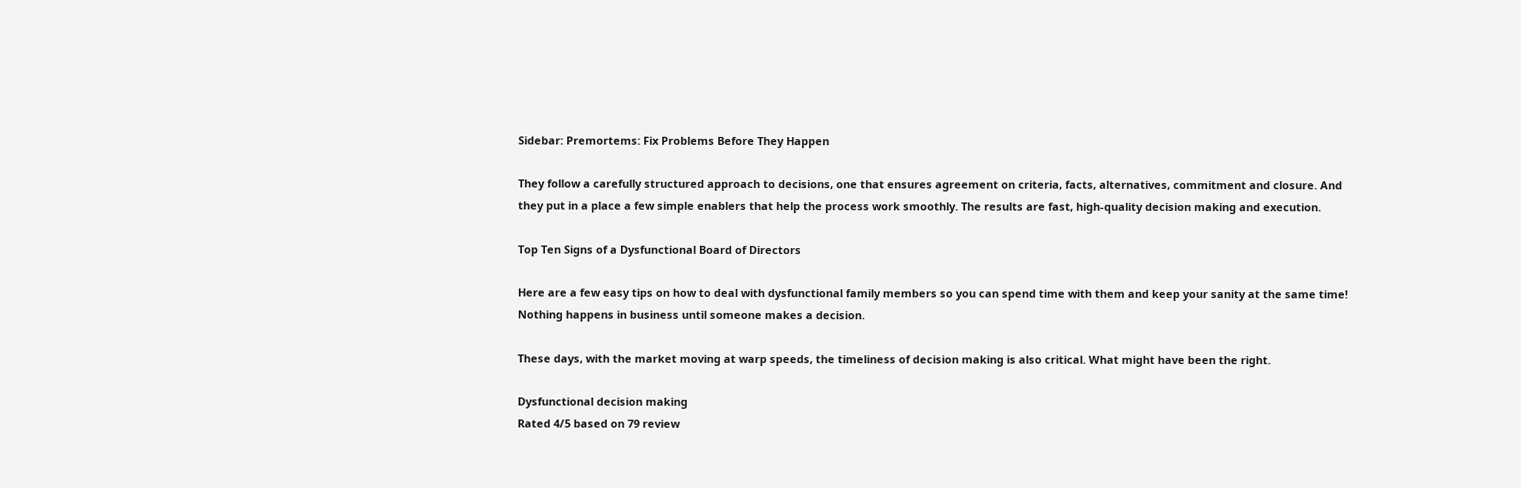Sidebar: Premortems: Fix Problems Before They Happen

They follow a carefully structured approach to decisions, one that ensures agreement on criteria, facts, alternatives, commitment and closure. And they put in a place a few simple enablers that help the process work smoothly. The results are fast, high-quality decision making and execution.

Top Ten Signs of a Dysfunctional Board of Directors

Here are a few easy tips on how to deal with dysfunctional family members so you can spend time with them and keep your sanity at the same time! Nothing happens in business until someone makes a decision.

These days, with the market moving at warp speeds, the timeliness of decision making is also critical. What might have been the right.

Dysfunctional decision making
Rated 4/5 based on 79 review